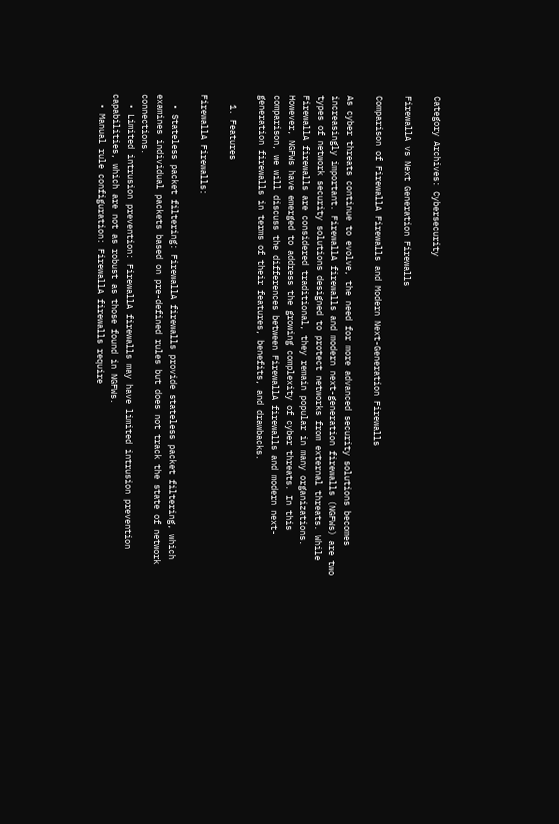Category Archives: Cybersecurity

FirewallA vs Next Generation Firewalls

Comparison of FirewallA Firewalls and Modern Next-Generation Firewalls

As cyber threats continue to evolve, the need for more advanced security solutions becomes increasingly important. FirewallA firewalls and modern next-generation firewalls (NGFWs) are two types of network security solutions designed to protect networks from external threats. While FirewallA firewalls are considered traditional, they remain popular in many organizations. However, NGFWs have emerged to address the growing complexity of cyber threats. In this comparison, we will discuss the differences between FirewallA firewalls and modern next-generation firewalls in terms of their features, benefits, and drawbacks.

  1. Features

FirewallA Firewalls:

  • Stateless packet filtering: FirewallA firewalls provide stateless packet filtering, which examines individual packets based on pre-defined rules but does not track the state of network connections.
  • Limited intrusion prevention: FirewallA firewalls may have limited intrusion prevention capabilities, which are not as robust as those found in NGFWs.
  • Manual rule configuration: FirewallA firewalls require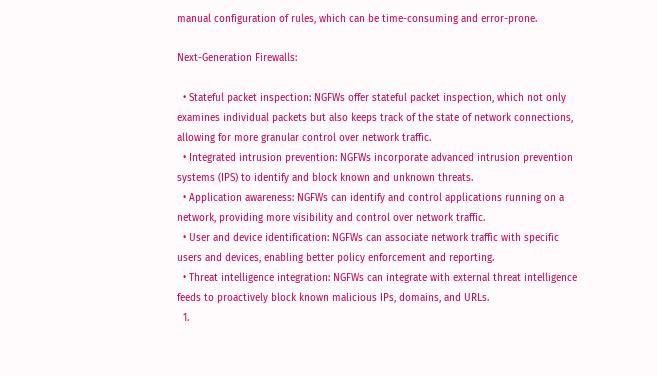manual configuration of rules, which can be time-consuming and error-prone.

Next-Generation Firewalls:

  • Stateful packet inspection: NGFWs offer stateful packet inspection, which not only examines individual packets but also keeps track of the state of network connections, allowing for more granular control over network traffic.
  • Integrated intrusion prevention: NGFWs incorporate advanced intrusion prevention systems (IPS) to identify and block known and unknown threats.
  • Application awareness: NGFWs can identify and control applications running on a network, providing more visibility and control over network traffic.
  • User and device identification: NGFWs can associate network traffic with specific users and devices, enabling better policy enforcement and reporting.
  • Threat intelligence integration: NGFWs can integrate with external threat intelligence feeds to proactively block known malicious IPs, domains, and URLs.
  1.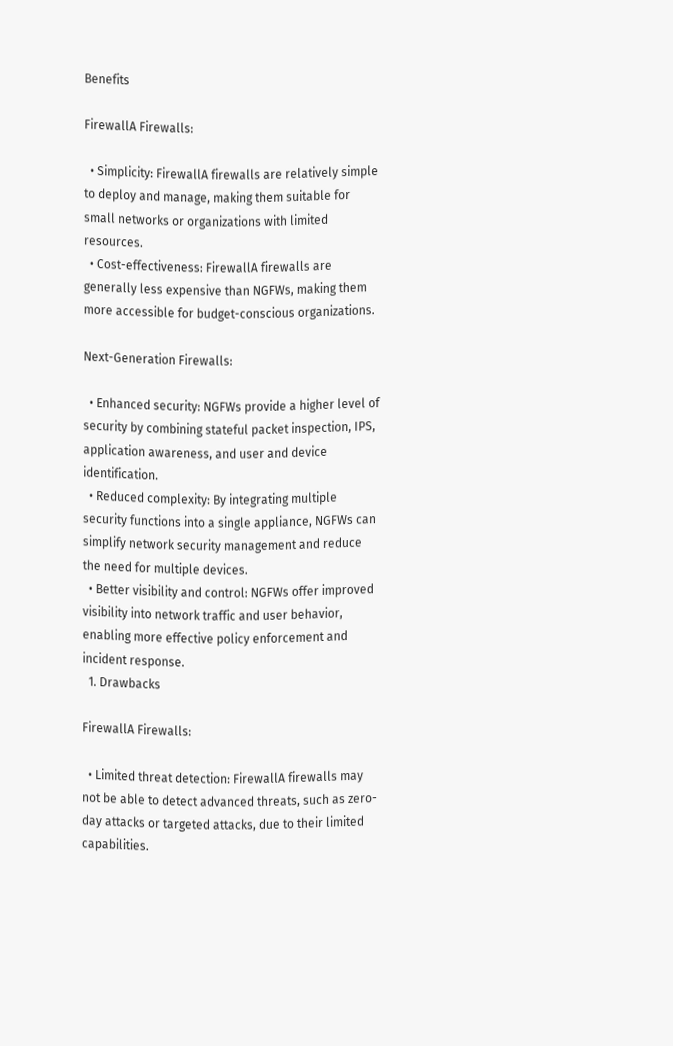Benefits

FirewallA Firewalls:

  • Simplicity: FirewallA firewalls are relatively simple to deploy and manage, making them suitable for small networks or organizations with limited resources.
  • Cost-effectiveness: FirewallA firewalls are generally less expensive than NGFWs, making them more accessible for budget-conscious organizations.

Next-Generation Firewalls:

  • Enhanced security: NGFWs provide a higher level of security by combining stateful packet inspection, IPS, application awareness, and user and device identification.
  • Reduced complexity: By integrating multiple security functions into a single appliance, NGFWs can simplify network security management and reduce the need for multiple devices.
  • Better visibility and control: NGFWs offer improved visibility into network traffic and user behavior, enabling more effective policy enforcement and incident response.
  1. Drawbacks

FirewallA Firewalls:

  • Limited threat detection: FirewallA firewalls may not be able to detect advanced threats, such as zero-day attacks or targeted attacks, due to their limited capabilities.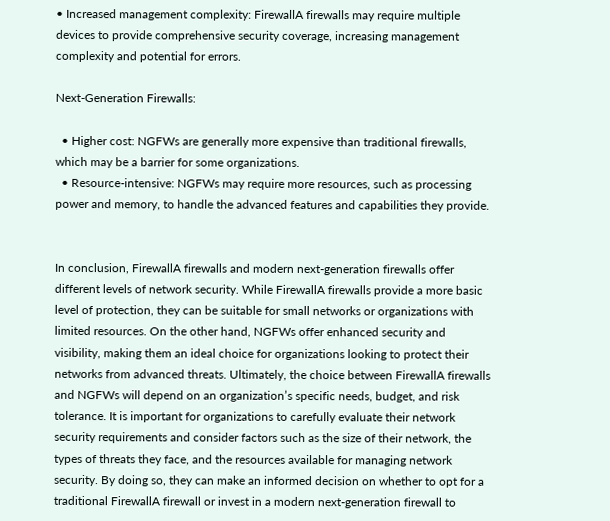• Increased management complexity: FirewallA firewalls may require multiple devices to provide comprehensive security coverage, increasing management complexity and potential for errors.

Next-Generation Firewalls:

  • Higher cost: NGFWs are generally more expensive than traditional firewalls, which may be a barrier for some organizations.
  • Resource-intensive: NGFWs may require more resources, such as processing power and memory, to handle the advanced features and capabilities they provide.


In conclusion, FirewallA firewalls and modern next-generation firewalls offer different levels of network security. While FirewallA firewalls provide a more basic level of protection, they can be suitable for small networks or organizations with limited resources. On the other hand, NGFWs offer enhanced security and visibility, making them an ideal choice for organizations looking to protect their networks from advanced threats. Ultimately, the choice between FirewallA firewalls and NGFWs will depend on an organization’s specific needs, budget, and risk tolerance. It is important for organizations to carefully evaluate their network security requirements and consider factors such as the size of their network, the types of threats they face, and the resources available for managing network security. By doing so, they can make an informed decision on whether to opt for a traditional FirewallA firewall or invest in a modern next-generation firewall to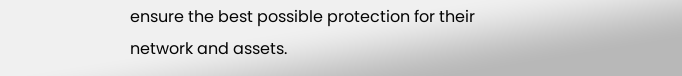ensure the best possible protection for their network and assets.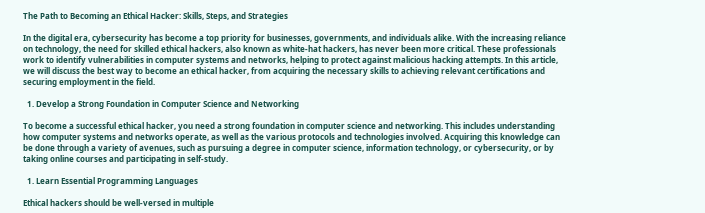The Path to Becoming an Ethical Hacker: Skills, Steps, and Strategies

In the digital era, cybersecurity has become a top priority for businesses, governments, and individuals alike. With the increasing reliance on technology, the need for skilled ethical hackers, also known as white-hat hackers, has never been more critical. These professionals work to identify vulnerabilities in computer systems and networks, helping to protect against malicious hacking attempts. In this article, we will discuss the best way to become an ethical hacker, from acquiring the necessary skills to achieving relevant certifications and securing employment in the field.

  1. Develop a Strong Foundation in Computer Science and Networking

To become a successful ethical hacker, you need a strong foundation in computer science and networking. This includes understanding how computer systems and networks operate, as well as the various protocols and technologies involved. Acquiring this knowledge can be done through a variety of avenues, such as pursuing a degree in computer science, information technology, or cybersecurity, or by taking online courses and participating in self-study.

  1. Learn Essential Programming Languages

Ethical hackers should be well-versed in multiple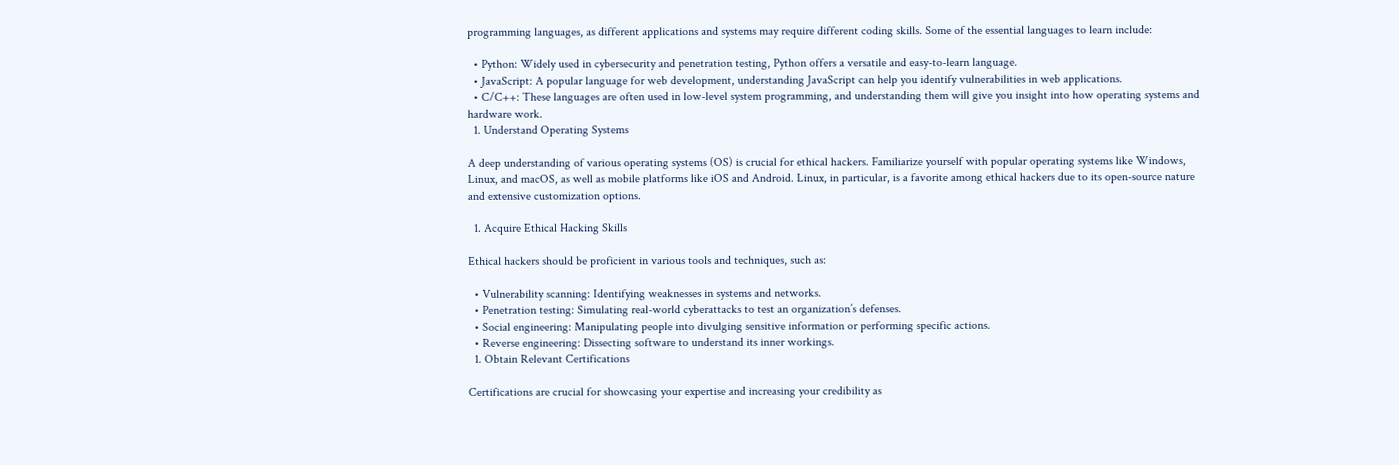programming languages, as different applications and systems may require different coding skills. Some of the essential languages to learn include:

  • Python: Widely used in cybersecurity and penetration testing, Python offers a versatile and easy-to-learn language.
  • JavaScript: A popular language for web development, understanding JavaScript can help you identify vulnerabilities in web applications.
  • C/C++: These languages are often used in low-level system programming, and understanding them will give you insight into how operating systems and hardware work.
  1. Understand Operating Systems

A deep understanding of various operating systems (OS) is crucial for ethical hackers. Familiarize yourself with popular operating systems like Windows, Linux, and macOS, as well as mobile platforms like iOS and Android. Linux, in particular, is a favorite among ethical hackers due to its open-source nature and extensive customization options.

  1. Acquire Ethical Hacking Skills

Ethical hackers should be proficient in various tools and techniques, such as:

  • Vulnerability scanning: Identifying weaknesses in systems and networks.
  • Penetration testing: Simulating real-world cyberattacks to test an organization’s defenses.
  • Social engineering: Manipulating people into divulging sensitive information or performing specific actions.
  • Reverse engineering: Dissecting software to understand its inner workings.
  1. Obtain Relevant Certifications

Certifications are crucial for showcasing your expertise and increasing your credibility as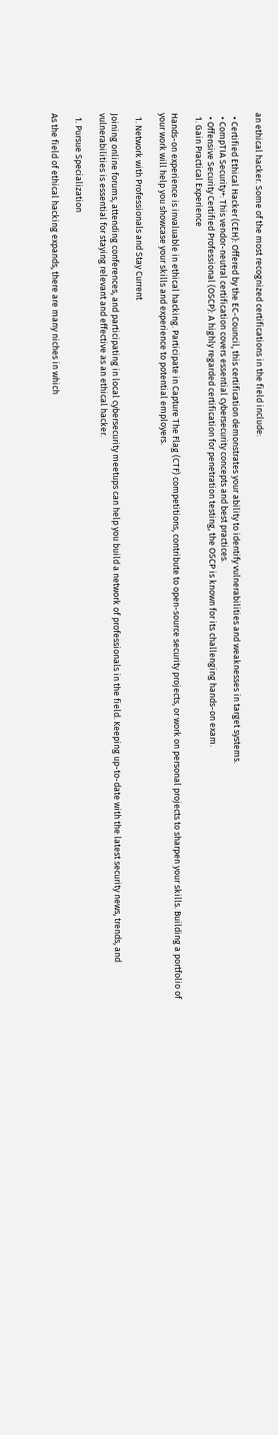an ethical hacker. Some of the most recognized certifications in the field include:

  • Certified Ethical Hacker (CEH): Offered by the EC-Council, this certification demonstrates your ability to identify vulnerabilities and weaknesses in target systems.
  • CompTIA Security+: This vendor-neutral certification covers essential cybersecurity concepts and best practices.
  • Offensive Security Certified Professional (OSCP): A highly regarded certification for penetration testing, the OSCP is known for its challenging hands-on exam.
  1. Gain Practical Experience

Hands-on experience is invaluable in ethical hacking. Participate in Capture The Flag (CTF) competitions, contribute to open-source security projects, or work on personal projects to sharpen your skills. Building a portfolio of your work will help you showcase your skills and experience to potential employers.

  1. Network with Professionals and Stay Current

Joining online forums, attending conferences, and participating in local cybersecurity meetups can help you build a network of professionals in the field. Keeping up-to-date with the latest security news, trends, and vulnerabilities is essential for staying relevant and effective as an ethical hacker.

  1. Pursue Specialization

As the field of ethical hacking expands, there are many niches in which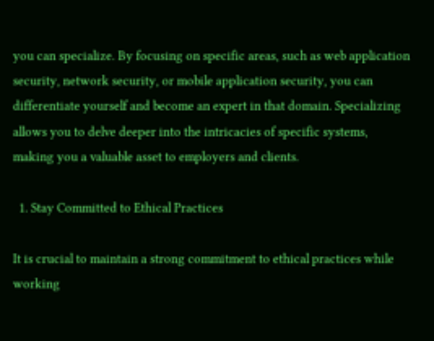you can specialize. By focusing on specific areas, such as web application security, network security, or mobile application security, you can differentiate yourself and become an expert in that domain. Specializing allows you to delve deeper into the intricacies of specific systems, making you a valuable asset to employers and clients.

  1. Stay Committed to Ethical Practices

It is crucial to maintain a strong commitment to ethical practices while working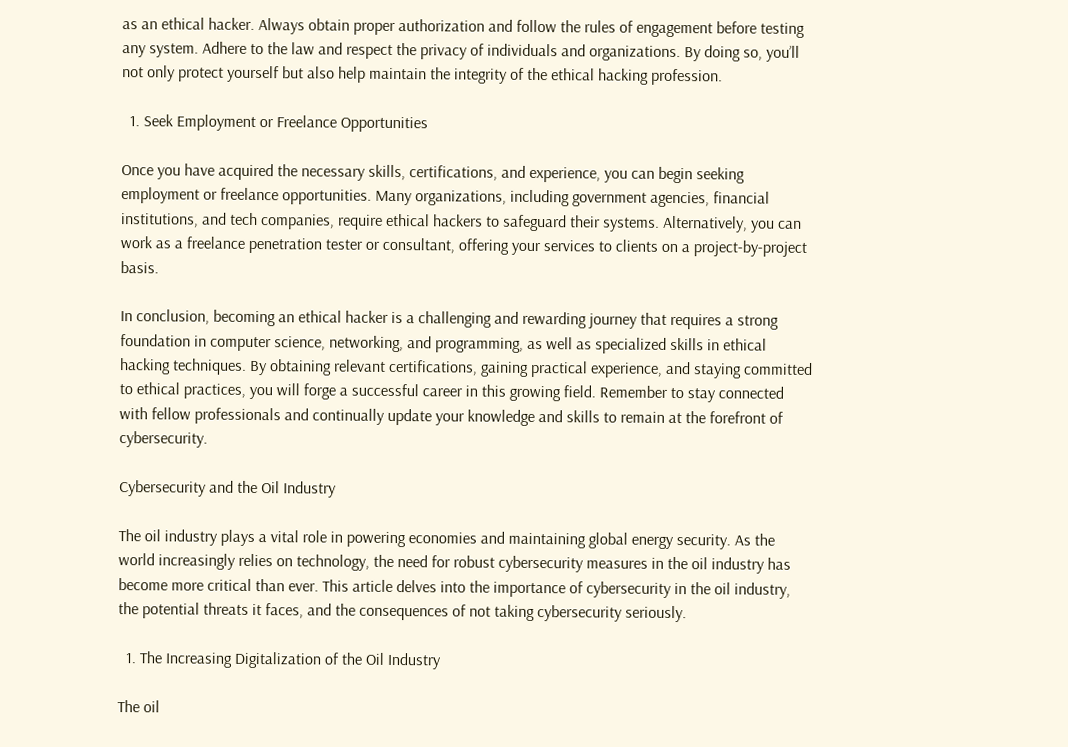as an ethical hacker. Always obtain proper authorization and follow the rules of engagement before testing any system. Adhere to the law and respect the privacy of individuals and organizations. By doing so, you’ll not only protect yourself but also help maintain the integrity of the ethical hacking profession.

  1. Seek Employment or Freelance Opportunities

Once you have acquired the necessary skills, certifications, and experience, you can begin seeking employment or freelance opportunities. Many organizations, including government agencies, financial institutions, and tech companies, require ethical hackers to safeguard their systems. Alternatively, you can work as a freelance penetration tester or consultant, offering your services to clients on a project-by-project basis.

In conclusion, becoming an ethical hacker is a challenging and rewarding journey that requires a strong foundation in computer science, networking, and programming, as well as specialized skills in ethical hacking techniques. By obtaining relevant certifications, gaining practical experience, and staying committed to ethical practices, you will forge a successful career in this growing field. Remember to stay connected with fellow professionals and continually update your knowledge and skills to remain at the forefront of cybersecurity.

Cybersecurity and the Oil Industry

The oil industry plays a vital role in powering economies and maintaining global energy security. As the world increasingly relies on technology, the need for robust cybersecurity measures in the oil industry has become more critical than ever. This article delves into the importance of cybersecurity in the oil industry, the potential threats it faces, and the consequences of not taking cybersecurity seriously.

  1. The Increasing Digitalization of the Oil Industry

The oil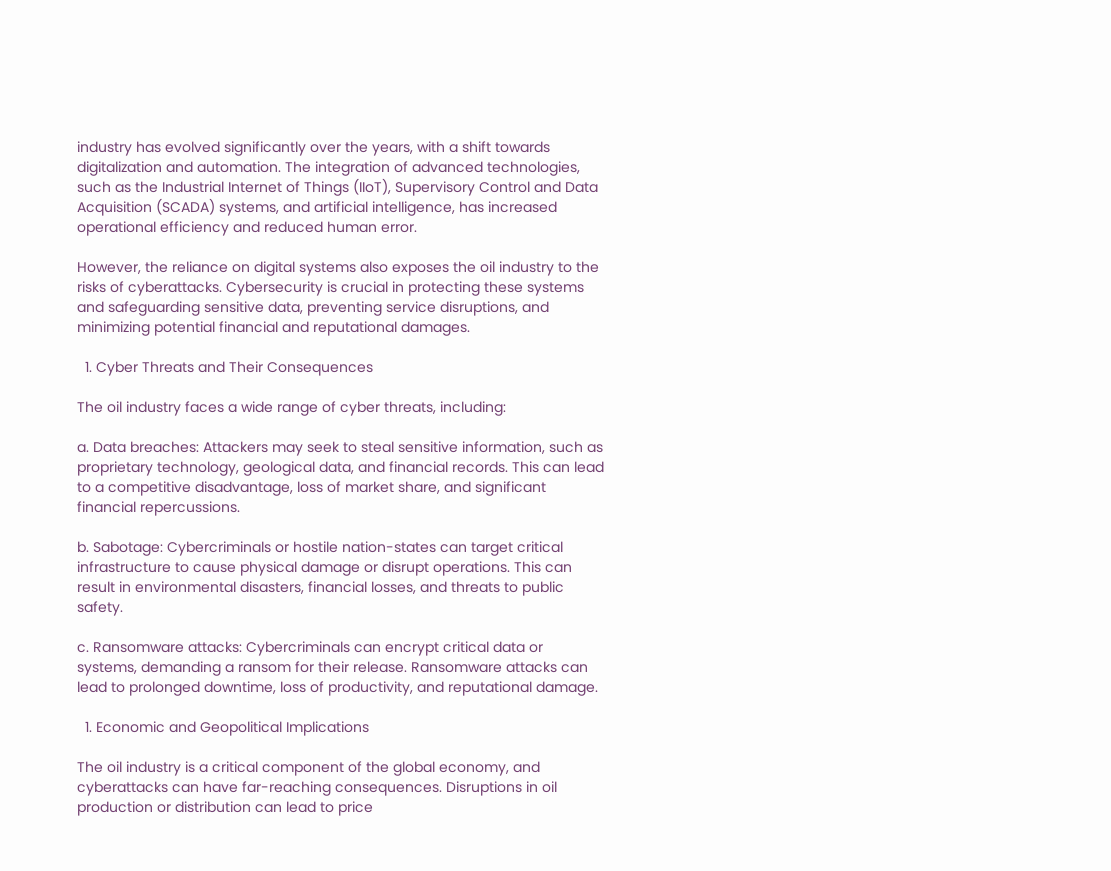industry has evolved significantly over the years, with a shift towards digitalization and automation. The integration of advanced technologies, such as the Industrial Internet of Things (IIoT), Supervisory Control and Data Acquisition (SCADA) systems, and artificial intelligence, has increased operational efficiency and reduced human error.

However, the reliance on digital systems also exposes the oil industry to the risks of cyberattacks. Cybersecurity is crucial in protecting these systems and safeguarding sensitive data, preventing service disruptions, and minimizing potential financial and reputational damages.

  1. Cyber Threats and Their Consequences

The oil industry faces a wide range of cyber threats, including:

a. Data breaches: Attackers may seek to steal sensitive information, such as proprietary technology, geological data, and financial records. This can lead to a competitive disadvantage, loss of market share, and significant financial repercussions.

b. Sabotage: Cybercriminals or hostile nation-states can target critical infrastructure to cause physical damage or disrupt operations. This can result in environmental disasters, financial losses, and threats to public safety.

c. Ransomware attacks: Cybercriminals can encrypt critical data or systems, demanding a ransom for their release. Ransomware attacks can lead to prolonged downtime, loss of productivity, and reputational damage.

  1. Economic and Geopolitical Implications

The oil industry is a critical component of the global economy, and cyberattacks can have far-reaching consequences. Disruptions in oil production or distribution can lead to price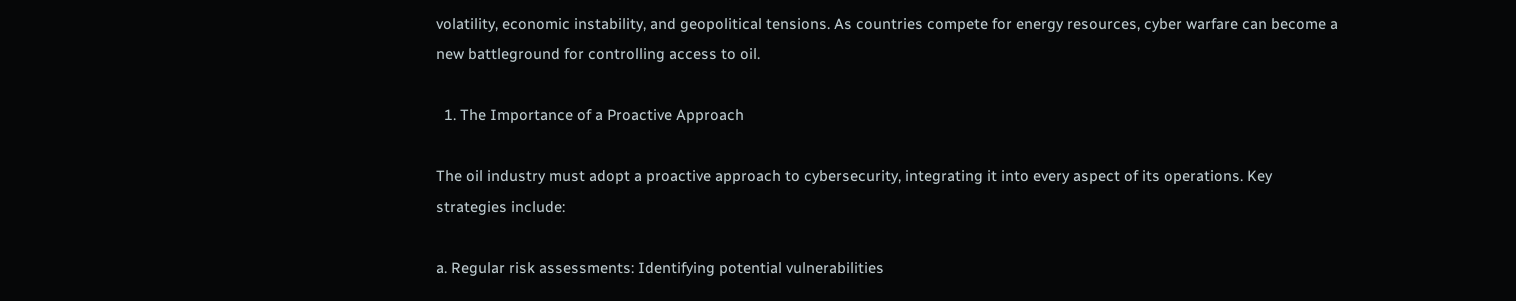volatility, economic instability, and geopolitical tensions. As countries compete for energy resources, cyber warfare can become a new battleground for controlling access to oil.

  1. The Importance of a Proactive Approach

The oil industry must adopt a proactive approach to cybersecurity, integrating it into every aspect of its operations. Key strategies include:

a. Regular risk assessments: Identifying potential vulnerabilities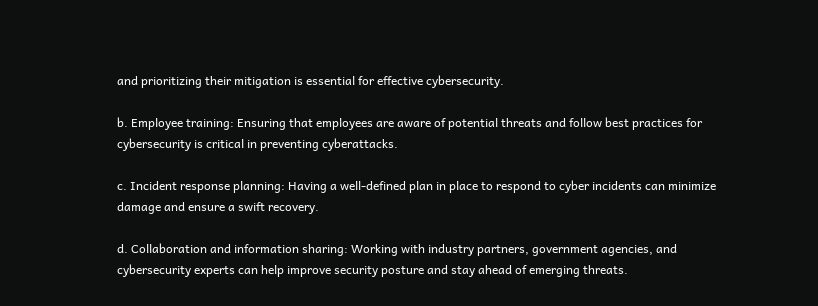and prioritizing their mitigation is essential for effective cybersecurity.

b. Employee training: Ensuring that employees are aware of potential threats and follow best practices for cybersecurity is critical in preventing cyberattacks.

c. Incident response planning: Having a well-defined plan in place to respond to cyber incidents can minimize damage and ensure a swift recovery.

d. Collaboration and information sharing: Working with industry partners, government agencies, and cybersecurity experts can help improve security posture and stay ahead of emerging threats.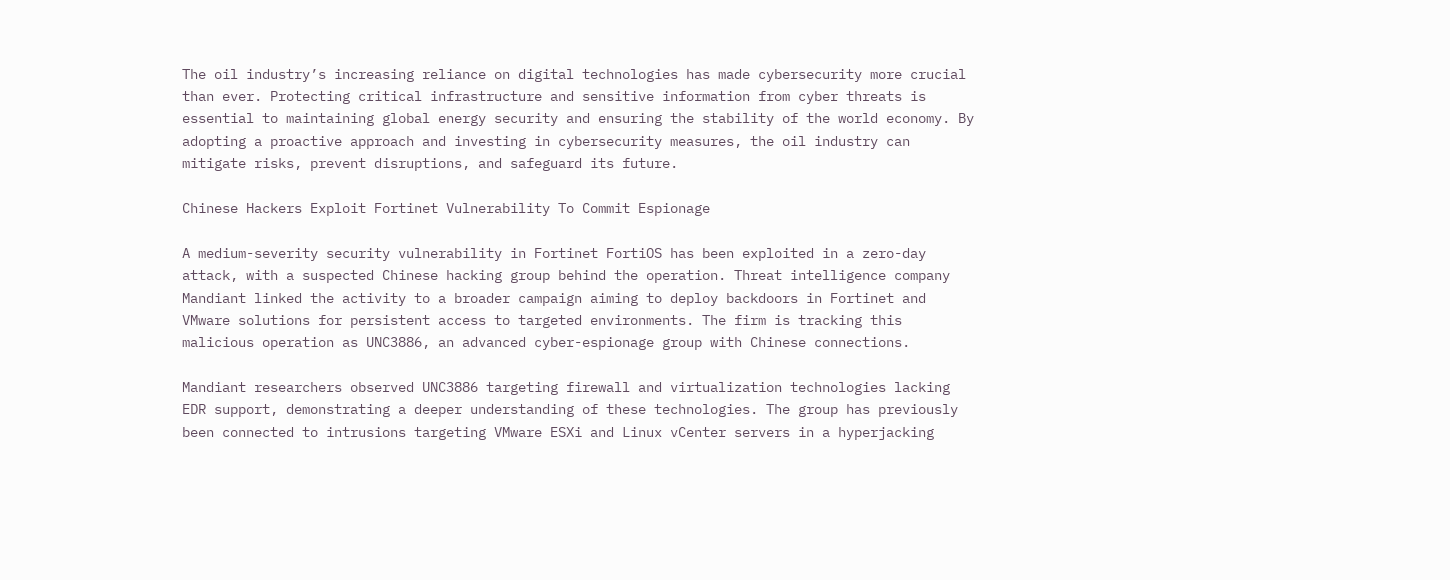The oil industry’s increasing reliance on digital technologies has made cybersecurity more crucial than ever. Protecting critical infrastructure and sensitive information from cyber threats is essential to maintaining global energy security and ensuring the stability of the world economy. By adopting a proactive approach and investing in cybersecurity measures, the oil industry can mitigate risks, prevent disruptions, and safeguard its future.

Chinese Hackers Exploit Fortinet Vulnerability To Commit Espionage

A medium-severity security vulnerability in Fortinet FortiOS has been exploited in a zero-day attack, with a suspected Chinese hacking group behind the operation. Threat intelligence company Mandiant linked the activity to a broader campaign aiming to deploy backdoors in Fortinet and VMware solutions for persistent access to targeted environments. The firm is tracking this malicious operation as UNC3886, an advanced cyber-espionage group with Chinese connections.

Mandiant researchers observed UNC3886 targeting firewall and virtualization technologies lacking EDR support, demonstrating a deeper understanding of these technologies. The group has previously been connected to intrusions targeting VMware ESXi and Linux vCenter servers in a hyperjacking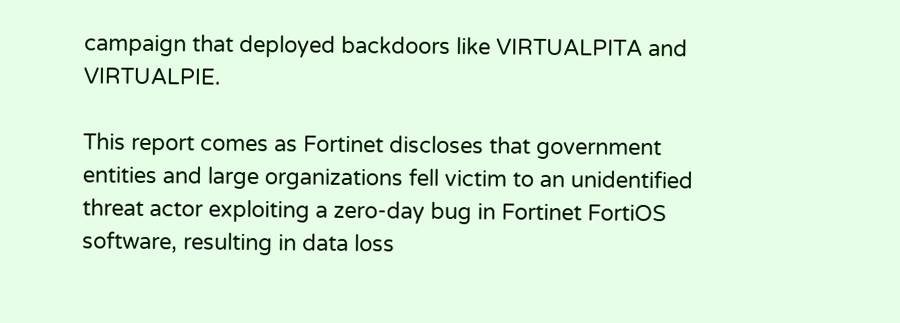campaign that deployed backdoors like VIRTUALPITA and VIRTUALPIE.

This report comes as Fortinet discloses that government entities and large organizations fell victim to an unidentified threat actor exploiting a zero-day bug in Fortinet FortiOS software, resulting in data loss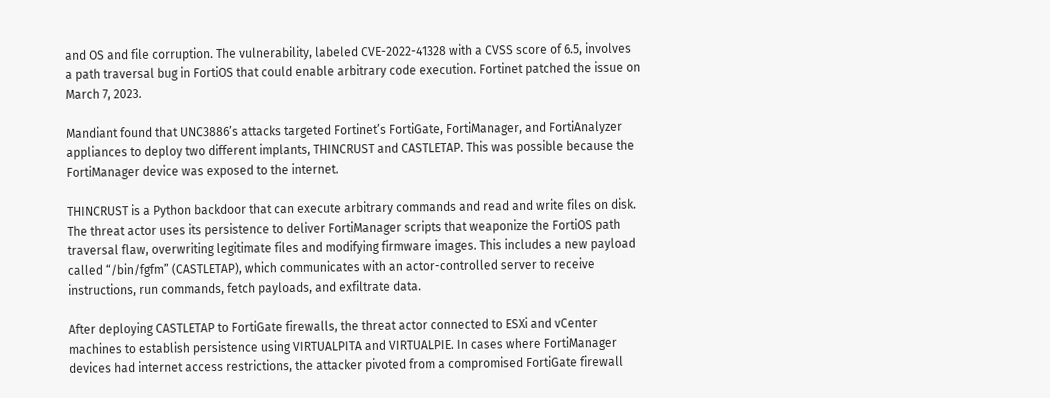and OS and file corruption. The vulnerability, labeled CVE-2022-41328 with a CVSS score of 6.5, involves a path traversal bug in FortiOS that could enable arbitrary code execution. Fortinet patched the issue on March 7, 2023.

Mandiant found that UNC3886’s attacks targeted Fortinet’s FortiGate, FortiManager, and FortiAnalyzer appliances to deploy two different implants, THINCRUST and CASTLETAP. This was possible because the FortiManager device was exposed to the internet.

THINCRUST is a Python backdoor that can execute arbitrary commands and read and write files on disk. The threat actor uses its persistence to deliver FortiManager scripts that weaponize the FortiOS path traversal flaw, overwriting legitimate files and modifying firmware images. This includes a new payload called “/bin/fgfm” (CASTLETAP), which communicates with an actor-controlled server to receive instructions, run commands, fetch payloads, and exfiltrate data.

After deploying CASTLETAP to FortiGate firewalls, the threat actor connected to ESXi and vCenter machines to establish persistence using VIRTUALPITA and VIRTUALPIE. In cases where FortiManager devices had internet access restrictions, the attacker pivoted from a compromised FortiGate firewall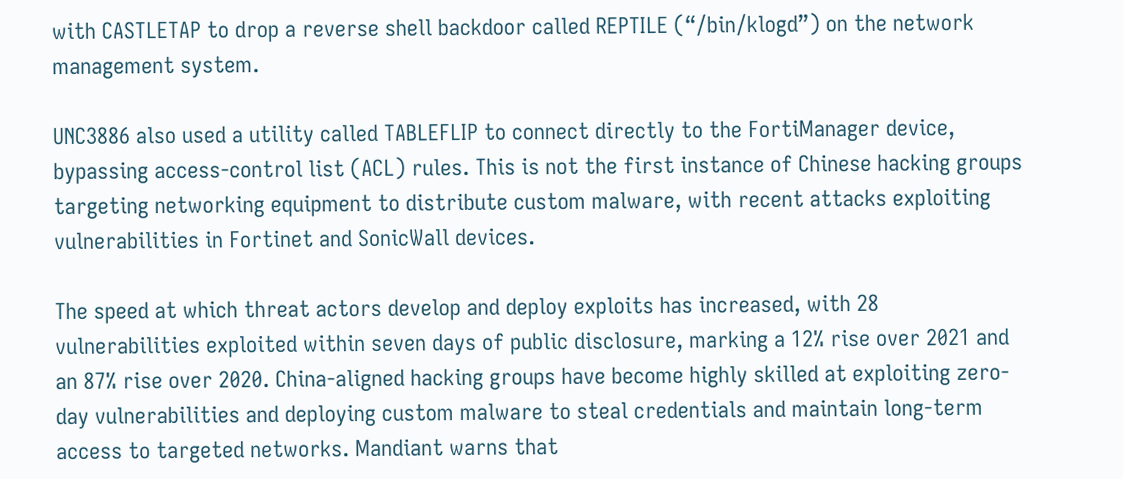with CASTLETAP to drop a reverse shell backdoor called REPTILE (“/bin/klogd”) on the network management system.

UNC3886 also used a utility called TABLEFLIP to connect directly to the FortiManager device, bypassing access-control list (ACL) rules. This is not the first instance of Chinese hacking groups targeting networking equipment to distribute custom malware, with recent attacks exploiting vulnerabilities in Fortinet and SonicWall devices.

The speed at which threat actors develop and deploy exploits has increased, with 28 vulnerabilities exploited within seven days of public disclosure, marking a 12% rise over 2021 and an 87% rise over 2020. China-aligned hacking groups have become highly skilled at exploiting zero-day vulnerabilities and deploying custom malware to steal credentials and maintain long-term access to targeted networks. Mandiant warns that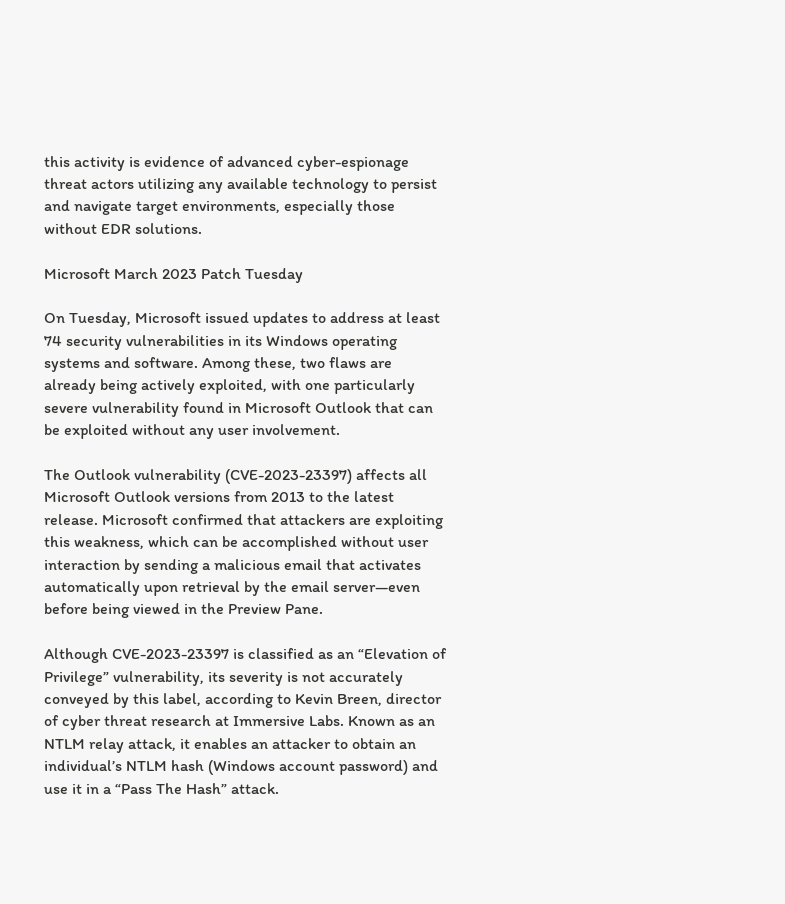this activity is evidence of advanced cyber-espionage threat actors utilizing any available technology to persist and navigate target environments, especially those without EDR solutions.

Microsoft March 2023 Patch Tuesday

On Tuesday, Microsoft issued updates to address at least 74 security vulnerabilities in its Windows operating systems and software. Among these, two flaws are already being actively exploited, with one particularly severe vulnerability found in Microsoft Outlook that can be exploited without any user involvement.

The Outlook vulnerability (CVE-2023-23397) affects all Microsoft Outlook versions from 2013 to the latest release. Microsoft confirmed that attackers are exploiting this weakness, which can be accomplished without user interaction by sending a malicious email that activates automatically upon retrieval by the email server—even before being viewed in the Preview Pane.

Although CVE-2023-23397 is classified as an “Elevation of Privilege” vulnerability, its severity is not accurately conveyed by this label, according to Kevin Breen, director of cyber threat research at Immersive Labs. Known as an NTLM relay attack, it enables an attacker to obtain an individual’s NTLM hash (Windows account password) and use it in a “Pass The Hash” attack.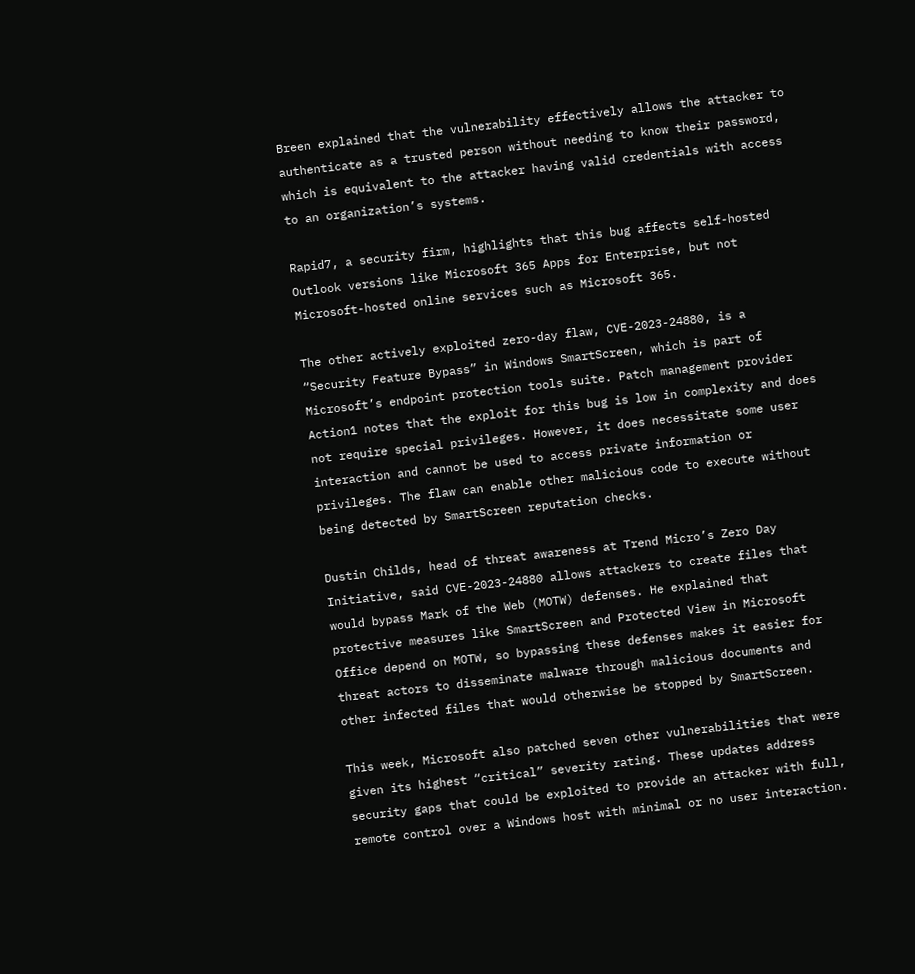Breen explained that the vulnerability effectively allows the attacker to authenticate as a trusted person without needing to know their password, which is equivalent to the attacker having valid credentials with access to an organization’s systems.

Rapid7, a security firm, highlights that this bug affects self-hosted Outlook versions like Microsoft 365 Apps for Enterprise, but not Microsoft-hosted online services such as Microsoft 365.

The other actively exploited zero-day flaw, CVE-2023-24880, is a “Security Feature Bypass” in Windows SmartScreen, which is part of Microsoft’s endpoint protection tools suite. Patch management provider Action1 notes that the exploit for this bug is low in complexity and does not require special privileges. However, it does necessitate some user interaction and cannot be used to access private information or privileges. The flaw can enable other malicious code to execute without being detected by SmartScreen reputation checks.

Dustin Childs, head of threat awareness at Trend Micro’s Zero Day Initiative, said CVE-2023-24880 allows attackers to create files that would bypass Mark of the Web (MOTW) defenses. He explained that protective measures like SmartScreen and Protected View in Microsoft Office depend on MOTW, so bypassing these defenses makes it easier for threat actors to disseminate malware through malicious documents and other infected files that would otherwise be stopped by SmartScreen.

This week, Microsoft also patched seven other vulnerabilities that were given its highest “critical” severity rating. These updates address security gaps that could be exploited to provide an attacker with full, remote control over a Windows host with minimal or no user interaction.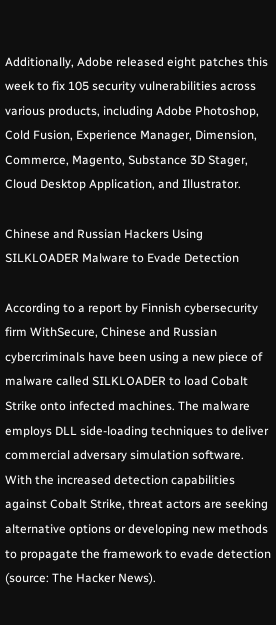Additionally, Adobe released eight patches this week to fix 105 security vulnerabilities across various products, including Adobe Photoshop, Cold Fusion, Experience Manager, Dimension, Commerce, Magento, Substance 3D Stager, Cloud Desktop Application, and Illustrator.

Chinese and Russian Hackers Using SILKLOADER Malware to Evade Detection

According to a report by Finnish cybersecurity firm WithSecure, Chinese and Russian cybercriminals have been using a new piece of malware called SILKLOADER to load Cobalt Strike onto infected machines. The malware employs DLL side-loading techniques to deliver commercial adversary simulation software. With the increased detection capabilities against Cobalt Strike, threat actors are seeking alternative options or developing new methods to propagate the framework to evade detection (source: The Hacker News).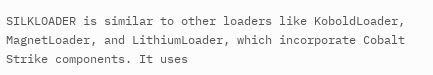SILKLOADER is similar to other loaders like KoboldLoader, MagnetLoader, and LithiumLoader, which incorporate Cobalt Strike components. It uses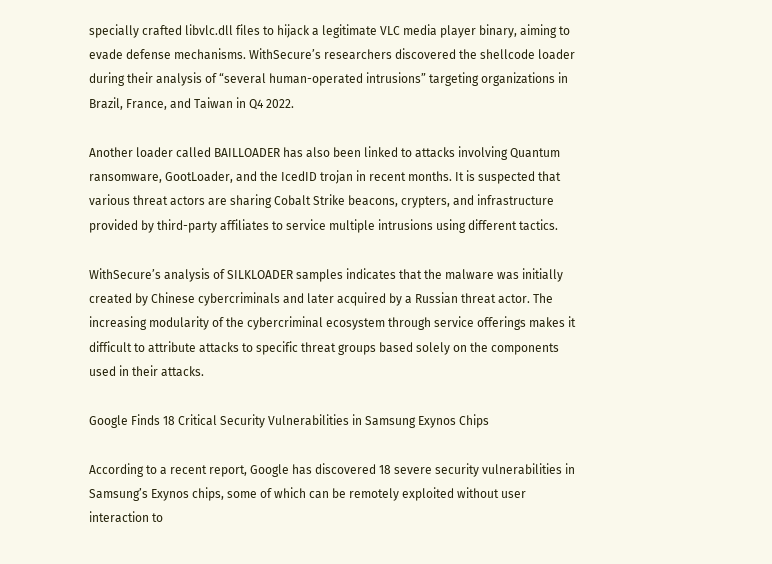specially crafted libvlc.dll files to hijack a legitimate VLC media player binary, aiming to evade defense mechanisms. WithSecure’s researchers discovered the shellcode loader during their analysis of “several human-operated intrusions” targeting organizations in Brazil, France, and Taiwan in Q4 2022.

Another loader called BAILLOADER has also been linked to attacks involving Quantum ransomware, GootLoader, and the IcedID trojan in recent months. It is suspected that various threat actors are sharing Cobalt Strike beacons, crypters, and infrastructure provided by third-party affiliates to service multiple intrusions using different tactics.

WithSecure’s analysis of SILKLOADER samples indicates that the malware was initially created by Chinese cybercriminals and later acquired by a Russian threat actor. The increasing modularity of the cybercriminal ecosystem through service offerings makes it difficult to attribute attacks to specific threat groups based solely on the components used in their attacks.

Google Finds 18 Critical Security Vulnerabilities in Samsung Exynos Chips

According to a recent report, Google has discovered 18 severe security vulnerabilities in Samsung’s Exynos chips, some of which can be remotely exploited without user interaction to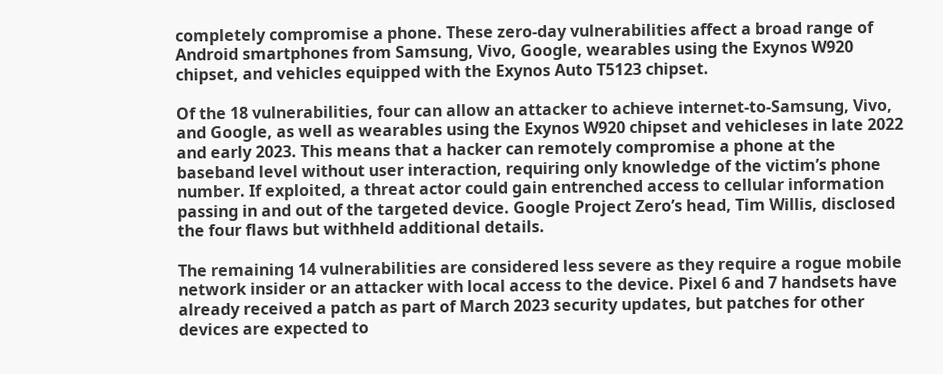completely compromise a phone. These zero-day vulnerabilities affect a broad range of Android smartphones from Samsung, Vivo, Google, wearables using the Exynos W920 chipset, and vehicles equipped with the Exynos Auto T5123 chipset.

Of the 18 vulnerabilities, four can allow an attacker to achieve internet-to-Samsung, Vivo, and Google, as well as wearables using the Exynos W920 chipset and vehicleses in late 2022 and early 2023. This means that a hacker can remotely compromise a phone at the baseband level without user interaction, requiring only knowledge of the victim’s phone number. If exploited, a threat actor could gain entrenched access to cellular information passing in and out of the targeted device. Google Project Zero’s head, Tim Willis, disclosed the four flaws but withheld additional details.

The remaining 14 vulnerabilities are considered less severe as they require a rogue mobile network insider or an attacker with local access to the device. Pixel 6 and 7 handsets have already received a patch as part of March 2023 security updates, but patches for other devices are expected to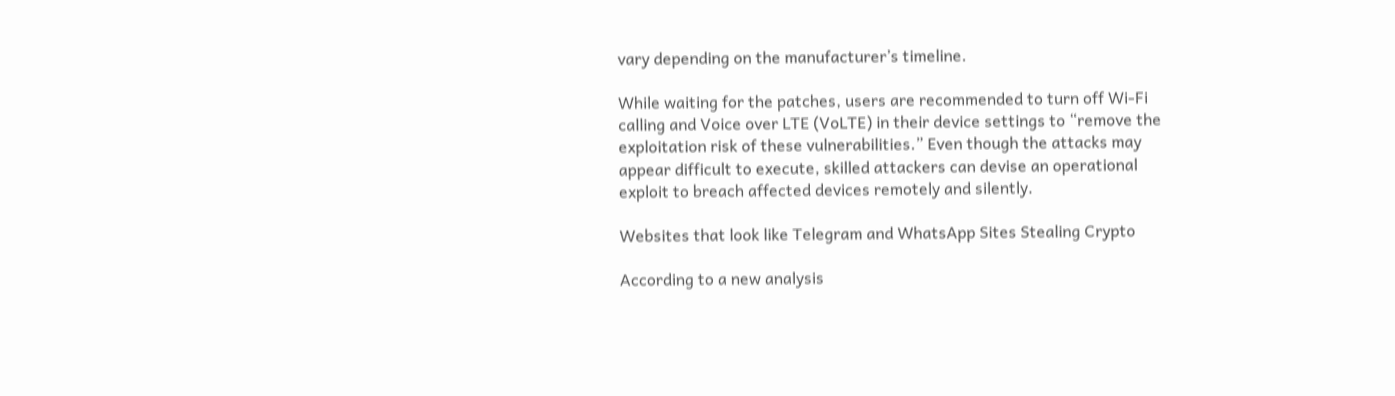vary depending on the manufacturer’s timeline.

While waiting for the patches, users are recommended to turn off Wi-Fi calling and Voice over LTE (VoLTE) in their device settings to “remove the exploitation risk of these vulnerabilities.” Even though the attacks may appear difficult to execute, skilled attackers can devise an operational exploit to breach affected devices remotely and silently.

Websites that look like Telegram and WhatsApp Sites Stealing Crypto

According to a new analysis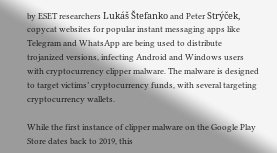by ESET researchers Lukáš Štefanko and Peter Strýček, copycat websites for popular instant messaging apps like Telegram and WhatsApp are being used to distribute trojanized versions, infecting Android and Windows users with cryptocurrency clipper malware. The malware is designed to target victims’ cryptocurrency funds, with several targeting cryptocurrency wallets.

While the first instance of clipper malware on the Google Play Store dates back to 2019, this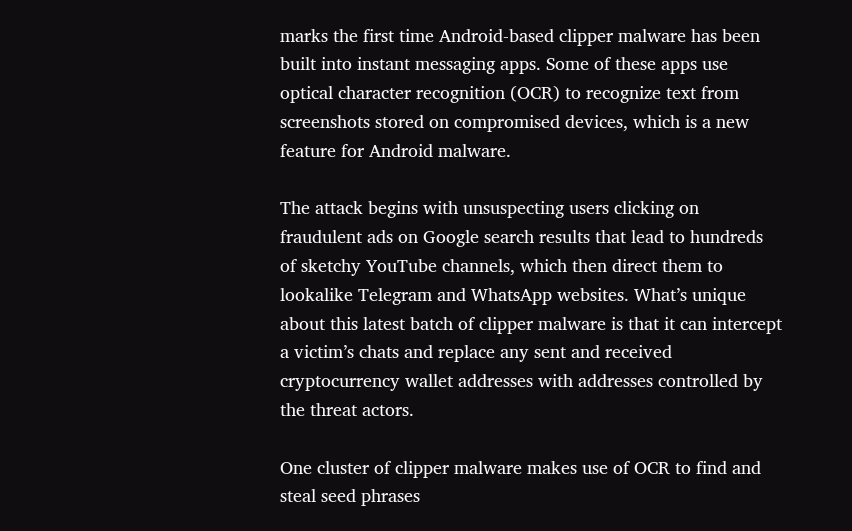marks the first time Android-based clipper malware has been built into instant messaging apps. Some of these apps use optical character recognition (OCR) to recognize text from screenshots stored on compromised devices, which is a new feature for Android malware.

The attack begins with unsuspecting users clicking on fraudulent ads on Google search results that lead to hundreds of sketchy YouTube channels, which then direct them to lookalike Telegram and WhatsApp websites. What’s unique about this latest batch of clipper malware is that it can intercept a victim’s chats and replace any sent and received cryptocurrency wallet addresses with addresses controlled by the threat actors.

One cluster of clipper malware makes use of OCR to find and steal seed phrases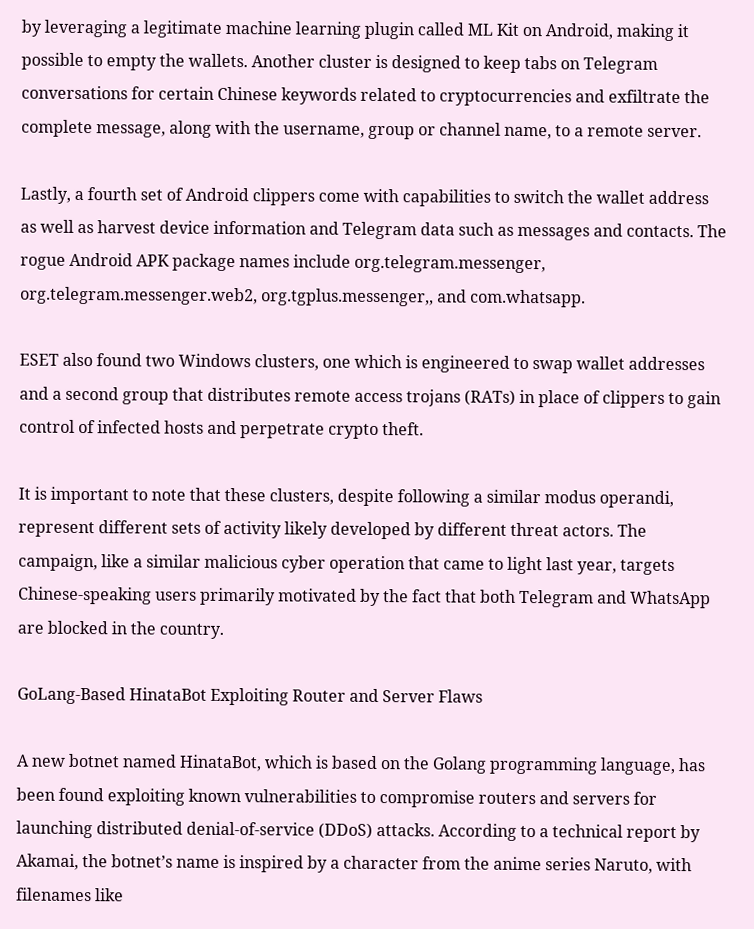by leveraging a legitimate machine learning plugin called ML Kit on Android, making it possible to empty the wallets. Another cluster is designed to keep tabs on Telegram conversations for certain Chinese keywords related to cryptocurrencies and exfiltrate the complete message, along with the username, group or channel name, to a remote server.

Lastly, a fourth set of Android clippers come with capabilities to switch the wallet address as well as harvest device information and Telegram data such as messages and contacts. The rogue Android APK package names include org.telegram.messenger, org.telegram.messenger.web2, org.tgplus.messenger,, and com.whatsapp.

ESET also found two Windows clusters, one which is engineered to swap wallet addresses and a second group that distributes remote access trojans (RATs) in place of clippers to gain control of infected hosts and perpetrate crypto theft.

It is important to note that these clusters, despite following a similar modus operandi, represent different sets of activity likely developed by different threat actors. The campaign, like a similar malicious cyber operation that came to light last year, targets Chinese-speaking users primarily motivated by the fact that both Telegram and WhatsApp are blocked in the country.

GoLang-Based HinataBot Exploiting Router and Server Flaws

A new botnet named HinataBot, which is based on the Golang programming language, has been found exploiting known vulnerabilities to compromise routers and servers for launching distributed denial-of-service (DDoS) attacks. According to a technical report by Akamai, the botnet’s name is inspired by a character from the anime series Naruto, with filenames like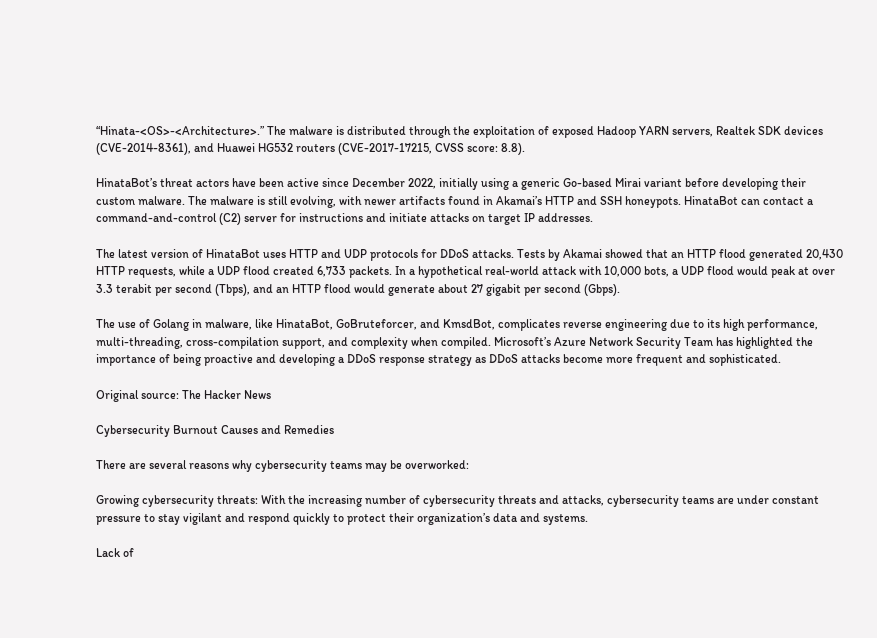“Hinata-<OS>-<Architecture>.” The malware is distributed through the exploitation of exposed Hadoop YARN servers, Realtek SDK devices (CVE-2014-8361), and Huawei HG532 routers (CVE-2017-17215, CVSS score: 8.8).

HinataBot’s threat actors have been active since December 2022, initially using a generic Go-based Mirai variant before developing their custom malware. The malware is still evolving, with newer artifacts found in Akamai’s HTTP and SSH honeypots. HinataBot can contact a command-and-control (C2) server for instructions and initiate attacks on target IP addresses.

The latest version of HinataBot uses HTTP and UDP protocols for DDoS attacks. Tests by Akamai showed that an HTTP flood generated 20,430 HTTP requests, while a UDP flood created 6,733 packets. In a hypothetical real-world attack with 10,000 bots, a UDP flood would peak at over 3.3 terabit per second (Tbps), and an HTTP flood would generate about 27 gigabit per second (Gbps).

The use of Golang in malware, like HinataBot, GoBruteforcer, and KmsdBot, complicates reverse engineering due to its high performance, multi-threading, cross-compilation support, and complexity when compiled. Microsoft’s Azure Network Security Team has highlighted the importance of being proactive and developing a DDoS response strategy as DDoS attacks become more frequent and sophisticated.

Original source: The Hacker News

Cybersecurity Burnout Causes and Remedies

There are several reasons why cybersecurity teams may be overworked:

Growing cybersecurity threats: With the increasing number of cybersecurity threats and attacks, cybersecurity teams are under constant pressure to stay vigilant and respond quickly to protect their organization’s data and systems.

Lack of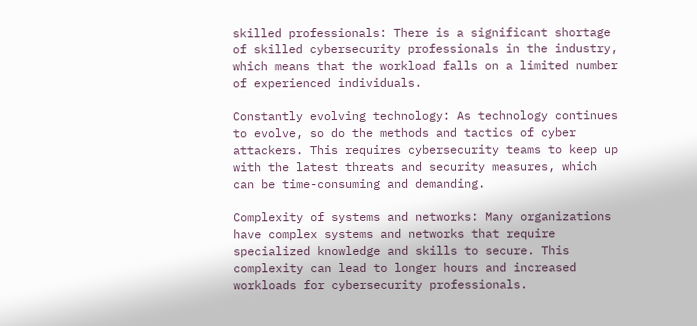skilled professionals: There is a significant shortage of skilled cybersecurity professionals in the industry, which means that the workload falls on a limited number of experienced individuals.

Constantly evolving technology: As technology continues to evolve, so do the methods and tactics of cyber attackers. This requires cybersecurity teams to keep up with the latest threats and security measures, which can be time-consuming and demanding.

Complexity of systems and networks: Many organizations have complex systems and networks that require specialized knowledge and skills to secure. This complexity can lead to longer hours and increased workloads for cybersecurity professionals.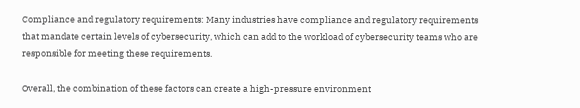Compliance and regulatory requirements: Many industries have compliance and regulatory requirements that mandate certain levels of cybersecurity, which can add to the workload of cybersecurity teams who are responsible for meeting these requirements.

Overall, the combination of these factors can create a high-pressure environment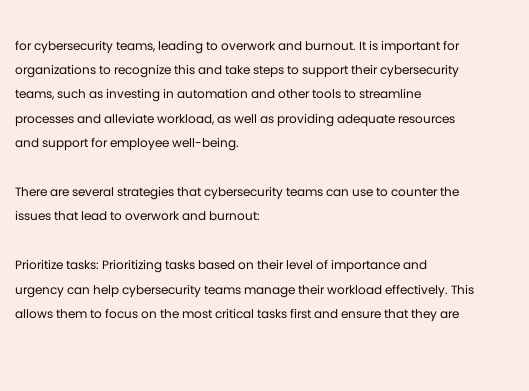for cybersecurity teams, leading to overwork and burnout. It is important for organizations to recognize this and take steps to support their cybersecurity teams, such as investing in automation and other tools to streamline processes and alleviate workload, as well as providing adequate resources and support for employee well-being.

There are several strategies that cybersecurity teams can use to counter the issues that lead to overwork and burnout:

Prioritize tasks: Prioritizing tasks based on their level of importance and urgency can help cybersecurity teams manage their workload effectively. This allows them to focus on the most critical tasks first and ensure that they are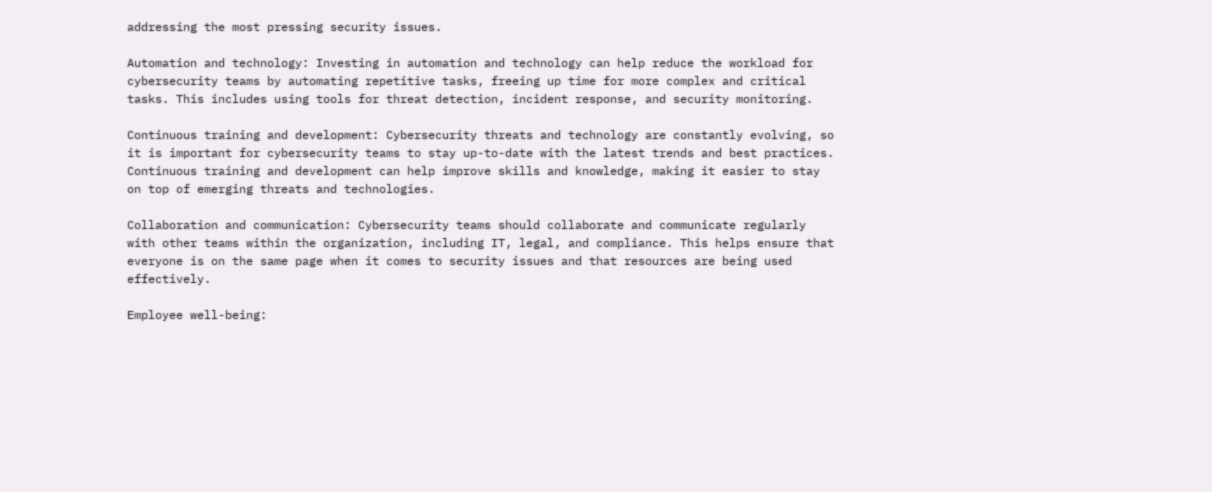addressing the most pressing security issues.

Automation and technology: Investing in automation and technology can help reduce the workload for cybersecurity teams by automating repetitive tasks, freeing up time for more complex and critical tasks. This includes using tools for threat detection, incident response, and security monitoring.

Continuous training and development: Cybersecurity threats and technology are constantly evolving, so it is important for cybersecurity teams to stay up-to-date with the latest trends and best practices. Continuous training and development can help improve skills and knowledge, making it easier to stay on top of emerging threats and technologies.

Collaboration and communication: Cybersecurity teams should collaborate and communicate regularly with other teams within the organization, including IT, legal, and compliance. This helps ensure that everyone is on the same page when it comes to security issues and that resources are being used effectively.

Employee well-being: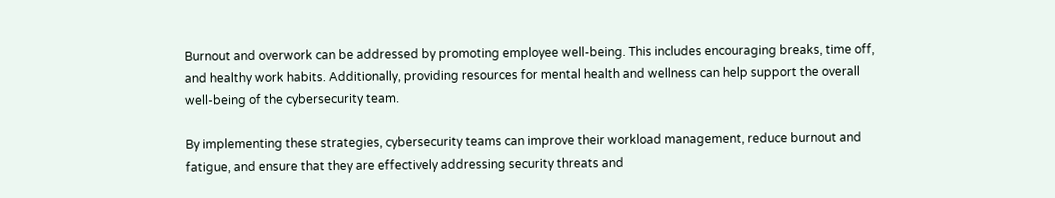Burnout and overwork can be addressed by promoting employee well-being. This includes encouraging breaks, time off, and healthy work habits. Additionally, providing resources for mental health and wellness can help support the overall well-being of the cybersecurity team.

By implementing these strategies, cybersecurity teams can improve their workload management, reduce burnout and fatigue, and ensure that they are effectively addressing security threats and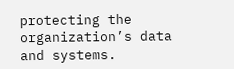protecting the organization’s data and systems.